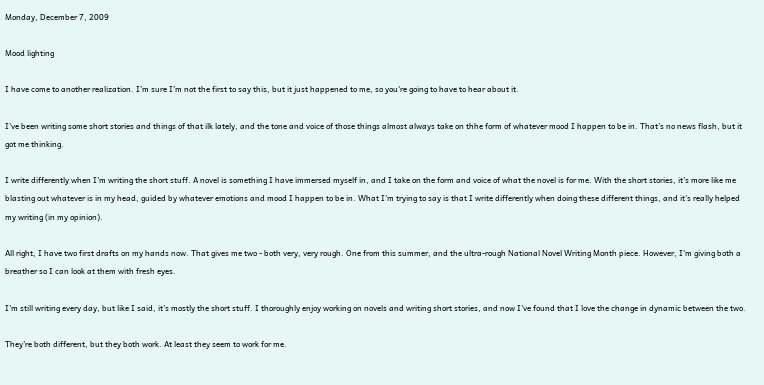Monday, December 7, 2009

Mood lighting

I have come to another realization. I'm sure I'm not the first to say this, but it just happened to me, so you're going to have to hear about it.

I've been writing some short stories and things of that ilk lately, and the tone and voice of those things almost always take on thhe form of whatever mood I happen to be in. That's no news flash, but it got me thinking.

I write differently when I'm writing the short stuff. A novel is something I have immersed myself in, and I take on the form and voice of what the novel is for me. With the short stories, it's more like me blasting out whatever is in my head, guided by whatever emotions and mood I happen to be in. What I'm trying to say is that I write differently when doing these different things, and it's really helped my writing (in my opinion).

All right, I have two first drafts on my hands now. That gives me two - both very, very rough. One from this summer, and the ultra-rough National Novel Writing Month piece. However, I'm giving both a breather so I can look at them with fresh eyes.

I'm still writing every day, but like I said, it's mostly the short stuff. I thoroughly enjoy working on novels and writing short stories, and now I've found that I love the change in dynamic between the two.

They're both different, but they both work. At least they seem to work for me.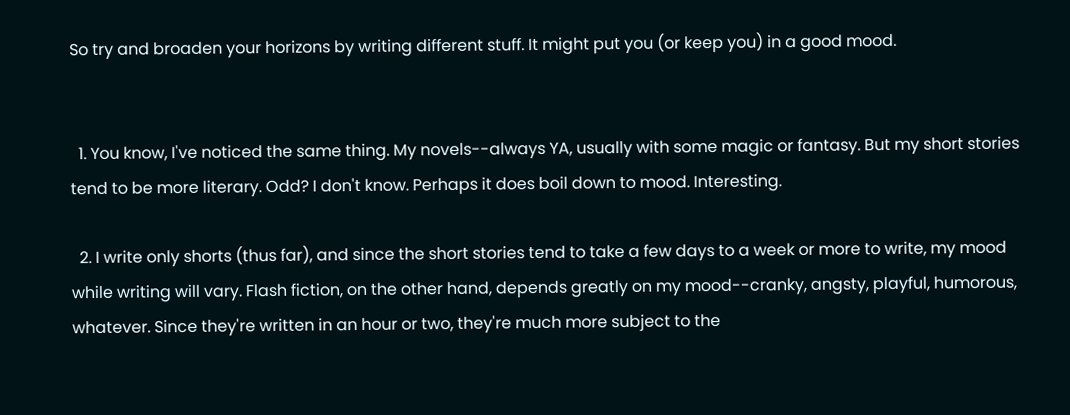So try and broaden your horizons by writing different stuff. It might put you (or keep you) in a good mood.


  1. You know, I've noticed the same thing. My novels--always YA, usually with some magic or fantasy. But my short stories tend to be more literary. Odd? I don't know. Perhaps it does boil down to mood. Interesting.

  2. I write only shorts (thus far), and since the short stories tend to take a few days to a week or more to write, my mood while writing will vary. Flash fiction, on the other hand, depends greatly on my mood--cranky, angsty, playful, humorous, whatever. Since they're written in an hour or two, they're much more subject to the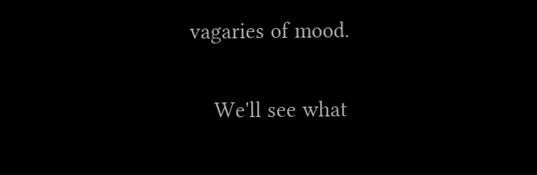vagaries of mood.

    We'll see what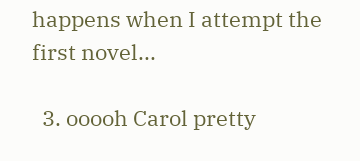happens when I attempt the first novel...

  3. ooooh Carol pretty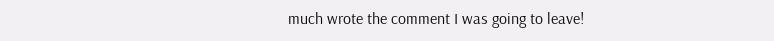much wrote the comment I was going to leave!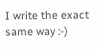I write the exact same way :-)